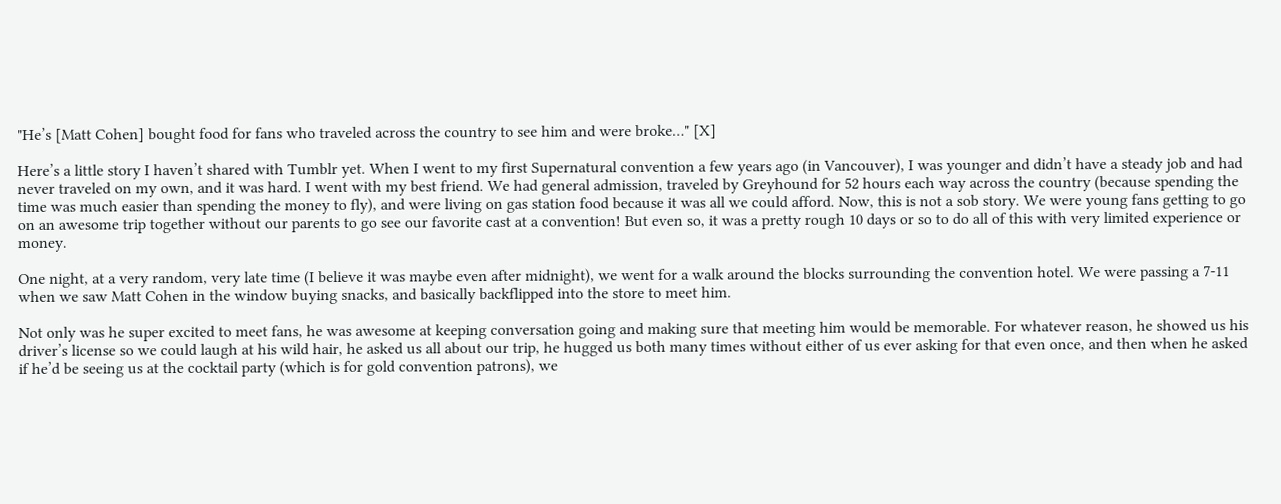"He’s [Matt Cohen] bought food for fans who traveled across the country to see him and were broke…" [X]

Here’s a little story I haven’t shared with Tumblr yet. When I went to my first Supernatural convention a few years ago (in Vancouver), I was younger and didn’t have a steady job and had never traveled on my own, and it was hard. I went with my best friend. We had general admission, traveled by Greyhound for 52 hours each way across the country (because spending the time was much easier than spending the money to fly), and were living on gas station food because it was all we could afford. Now, this is not a sob story. We were young fans getting to go on an awesome trip together without our parents to go see our favorite cast at a convention! But even so, it was a pretty rough 10 days or so to do all of this with very limited experience or money.

One night, at a very random, very late time (I believe it was maybe even after midnight), we went for a walk around the blocks surrounding the convention hotel. We were passing a 7-11 when we saw Matt Cohen in the window buying snacks, and basically backflipped into the store to meet him.

Not only was he super excited to meet fans, he was awesome at keeping conversation going and making sure that meeting him would be memorable. For whatever reason, he showed us his driver’s license so we could laugh at his wild hair, he asked us all about our trip, he hugged us both many times without either of us ever asking for that even once, and then when he asked if he’d be seeing us at the cocktail party (which is for gold convention patrons), we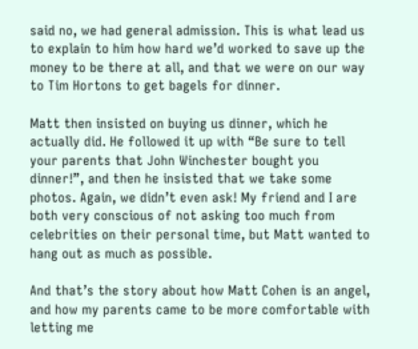said no, we had general admission. This is what lead us to explain to him how hard we’d worked to save up the money to be there at all, and that we were on our way to Tim Hortons to get bagels for dinner.

Matt then insisted on buying us dinner, which he actually did. He followed it up with “Be sure to tell your parents that John Winchester bought you dinner!”, and then he insisted that we take some photos. Again, we didn’t even ask! My friend and I are both very conscious of not asking too much from celebrities on their personal time, but Matt wanted to hang out as much as possible.

And that’s the story about how Matt Cohen is an angel, and how my parents came to be more comfortable with letting me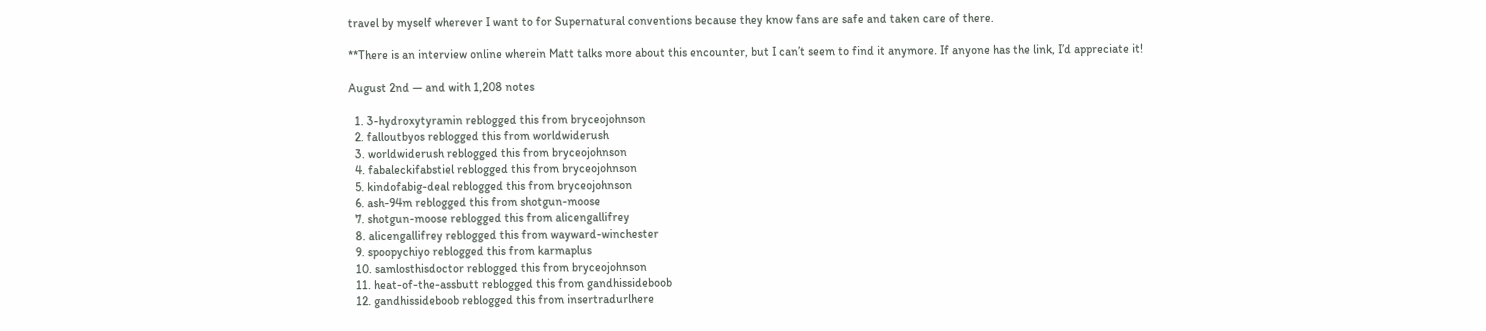travel by myself wherever I want to for Supernatural conventions because they know fans are safe and taken care of there.

**There is an interview online wherein Matt talks more about this encounter, but I can’t seem to find it anymore. If anyone has the link, I’d appreciate it!

August 2nd — and with 1,208 notes

  1. 3-hydroxytyramin reblogged this from bryceojohnson
  2. falloutbyos reblogged this from worldwiderush
  3. worldwiderush reblogged this from bryceojohnson
  4. fabaleckifabstiel reblogged this from bryceojohnson
  5. kindofabig-deal reblogged this from bryceojohnson
  6. ash-94m reblogged this from shotgun-moose
  7. shotgun-moose reblogged this from alicengallifrey
  8. alicengallifrey reblogged this from wayward-winchester
  9. spoopychiyo reblogged this from karmaplus
  10. samlosthisdoctor reblogged this from bryceojohnson
  11. heat-of-the-assbutt reblogged this from gandhissideboob
  12. gandhissideboob reblogged this from insertradurlhere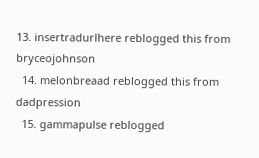13. insertradurlhere reblogged this from bryceojohnson
  14. melonbreaad reblogged this from dadpression
  15. gammapulse reblogged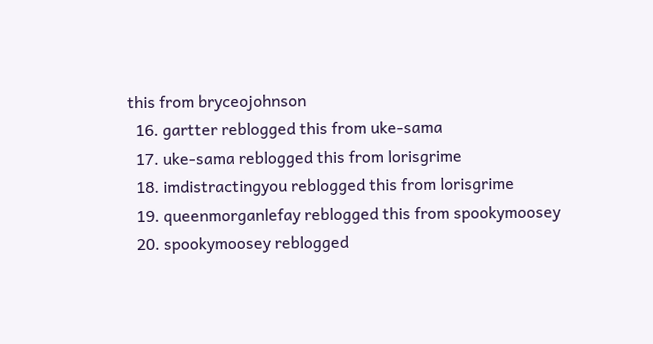this from bryceojohnson
  16. gartter reblogged this from uke-sama
  17. uke-sama reblogged this from lorisgrime
  18. imdistractingyou reblogged this from lorisgrime
  19. queenmorganlefay reblogged this from spookymoosey
  20. spookymoosey reblogged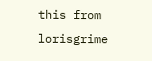this from lorisgrime